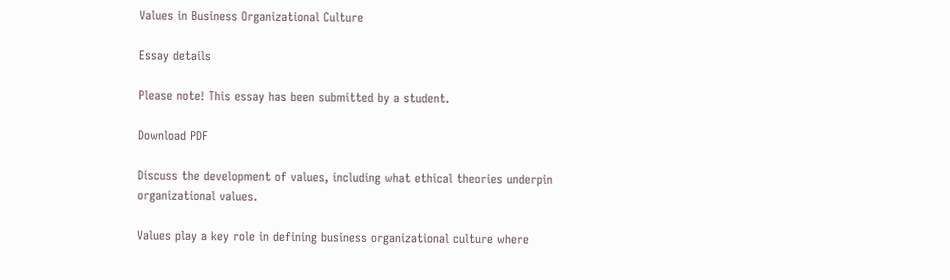Values in Business Organizational Culture

Essay details

Please note! This essay has been submitted by a student.

Download PDF

Discuss the development of values, including what ethical theories underpin organizational values.

Values play a key role in defining business organizational culture where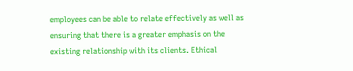employees can be able to relate effectively as well as ensuring that there is a greater emphasis on the existing relationship with its clients. Ethical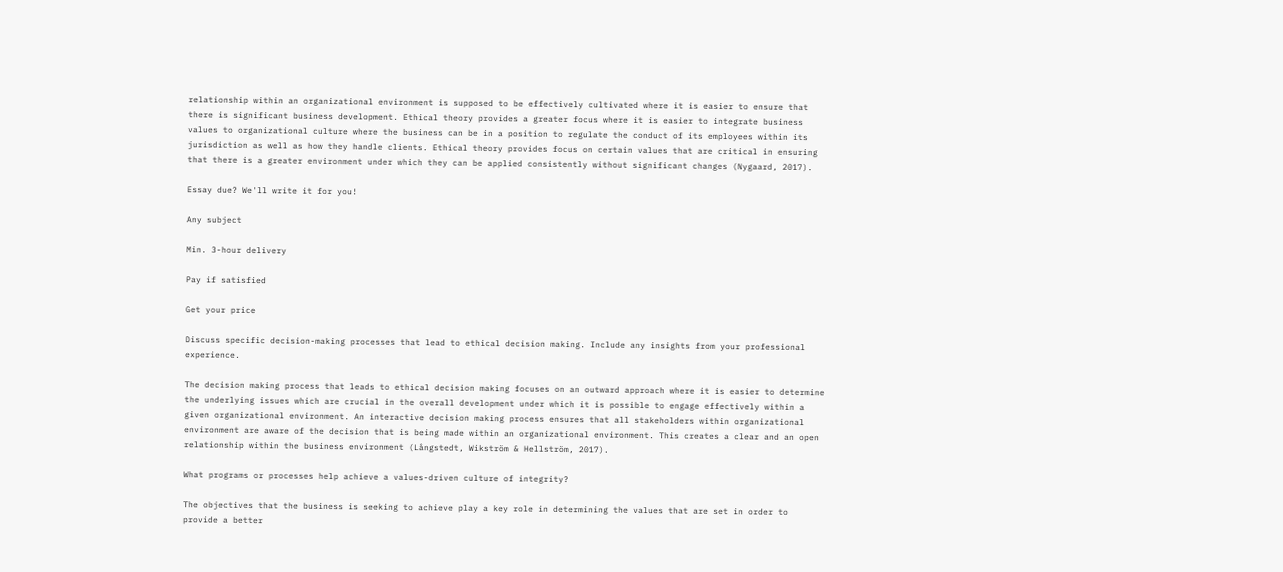relationship within an organizational environment is supposed to be effectively cultivated where it is easier to ensure that there is significant business development. Ethical theory provides a greater focus where it is easier to integrate business values to organizational culture where the business can be in a position to regulate the conduct of its employees within its jurisdiction as well as how they handle clients. Ethical theory provides focus on certain values that are critical in ensuring that there is a greater environment under which they can be applied consistently without significant changes (Nygaard, 2017).

Essay due? We'll write it for you!

Any subject

Min. 3-hour delivery

Pay if satisfied

Get your price

Discuss specific decision-making processes that lead to ethical decision making. Include any insights from your professional experience.

The decision making process that leads to ethical decision making focuses on an outward approach where it is easier to determine the underlying issues which are crucial in the overall development under which it is possible to engage effectively within a given organizational environment. An interactive decision making process ensures that all stakeholders within organizational environment are aware of the decision that is being made within an organizational environment. This creates a clear and an open relationship within the business environment (Långstedt, Wikström & Hellström, 2017).

What programs or processes help achieve a values-driven culture of integrity?

The objectives that the business is seeking to achieve play a key role in determining the values that are set in order to provide a better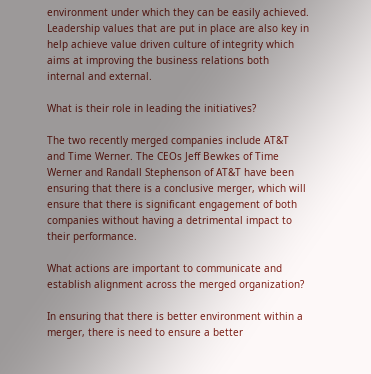environment under which they can be easily achieved. Leadership values that are put in place are also key in help achieve value driven culture of integrity which aims at improving the business relations both internal and external.

What is their role in leading the initiatives?

The two recently merged companies include AT&T and Time Werner. The CEOs Jeff Bewkes of Time Werner and Randall Stephenson of AT&T have been ensuring that there is a conclusive merger, which will ensure that there is significant engagement of both companies without having a detrimental impact to their performance.

What actions are important to communicate and establish alignment across the merged organization?

In ensuring that there is better environment within a merger, there is need to ensure a better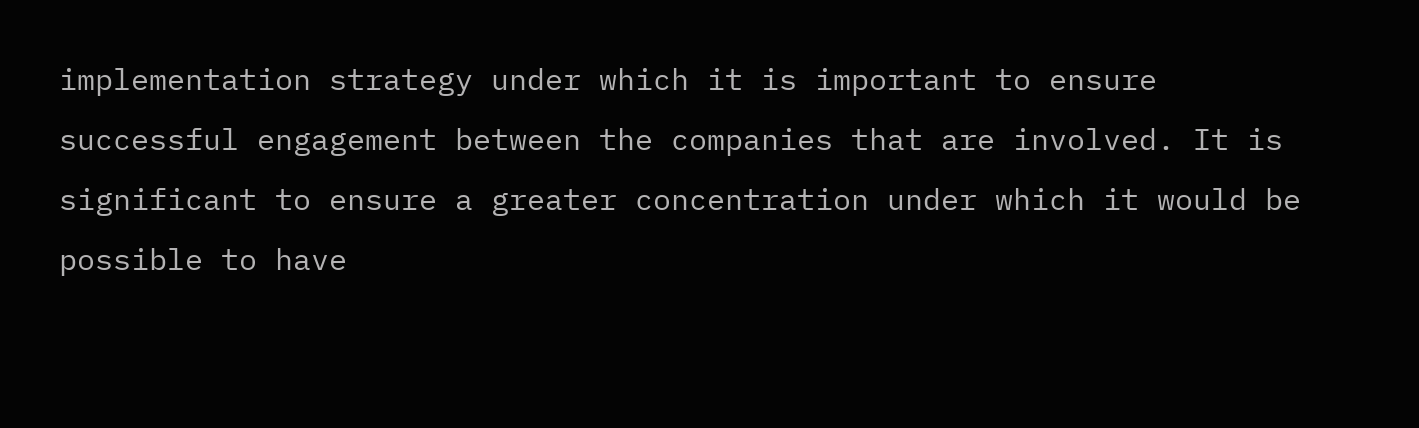implementation strategy under which it is important to ensure successful engagement between the companies that are involved. It is significant to ensure a greater concentration under which it would be possible to have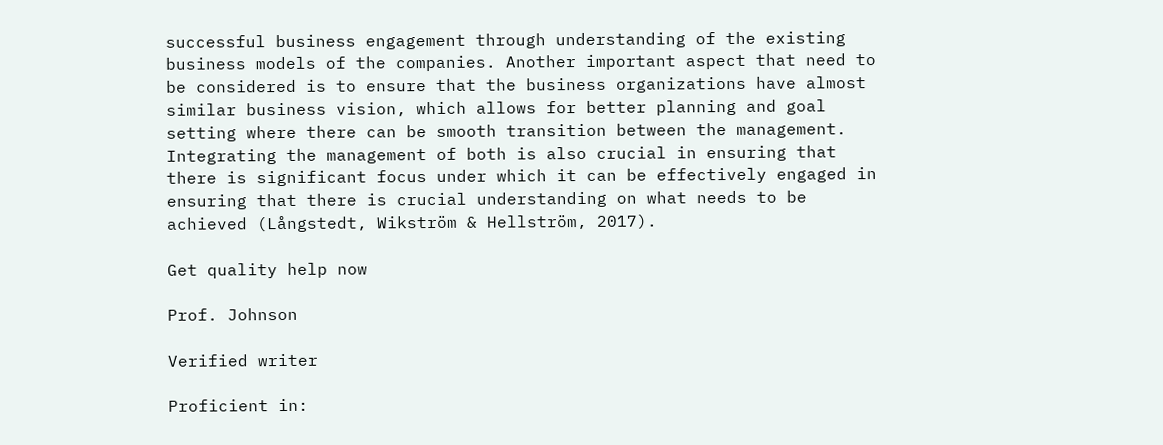successful business engagement through understanding of the existing business models of the companies. Another important aspect that need to be considered is to ensure that the business organizations have almost similar business vision, which allows for better planning and goal setting where there can be smooth transition between the management. Integrating the management of both is also crucial in ensuring that there is significant focus under which it can be effectively engaged in ensuring that there is crucial understanding on what needs to be achieved (Långstedt, Wikström & Hellström, 2017).

Get quality help now

Prof. Johnson

Verified writer

Proficient in: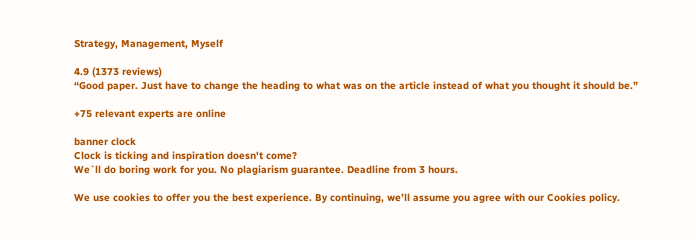Strategy, Management, Myself

4.9 (1373 reviews)
“Good paper. Just have to change the heading to what was on the article instead of what you thought it should be.”

+75 relevant experts are online

banner clock
Clock is ticking and inspiration doesn't come?
We`ll do boring work for you. No plagiarism guarantee. Deadline from 3 hours.

We use cookies to offer you the best experience. By continuing, we’ll assume you agree with our Cookies policy.